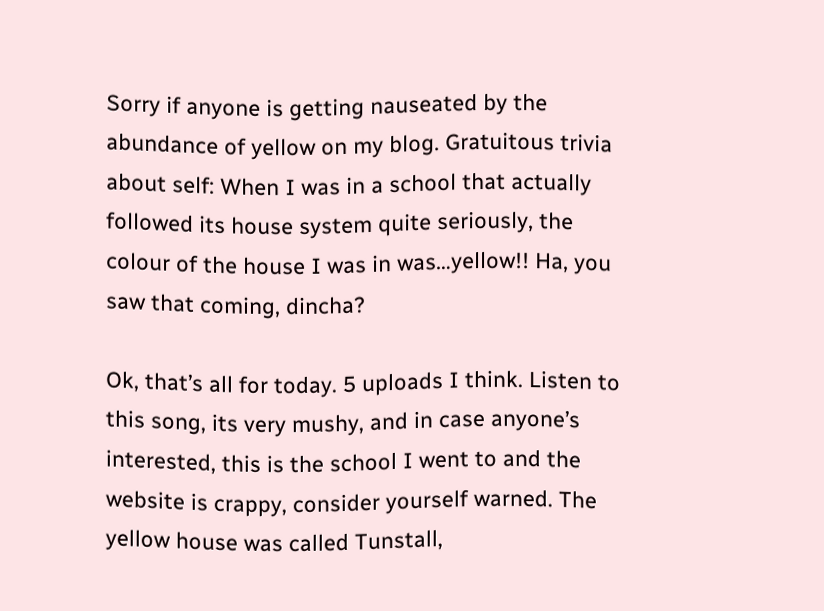Sorry if anyone is getting nauseated by the abundance of yellow on my blog. Gratuitous trivia about self: When I was in a school that actually followed its house system quite seriously, the colour of the house I was in was…yellow!! Ha, you saw that coming, dincha?

Ok, that’s all for today. 5 uploads I think. Listen to this song, its very mushy, and in case anyone’s interested, this is the school I went to and the website is crappy, consider yourself warned. The yellow house was called Tunstall,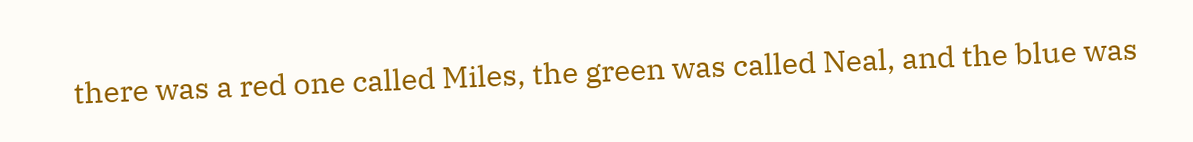there was a red one called Miles, the green was called Neal, and the blue was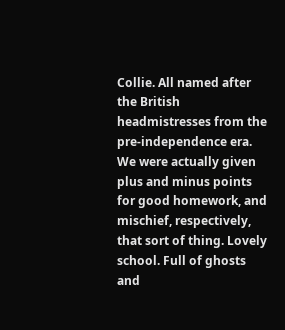Collie. All named after the British headmistresses from the pre-independence era. We were actually given plus and minus points for good homework, and mischief, respectively, that sort of thing. Lovely school. Full of ghosts and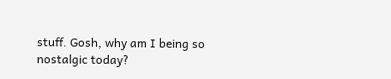stuff. Gosh, why am I being so nostalgic today?